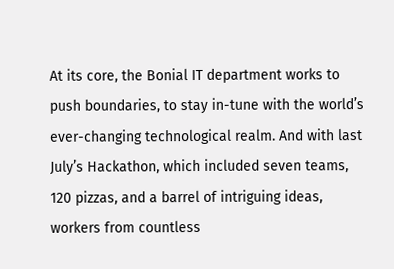At its core, the Bonial IT department works to push boundaries, to stay in-tune with the world’s ever-changing technological realm. And with last July’s Hackathon, which included seven teams, 120 pizzas, and a barrel of intriguing ideas, workers from countless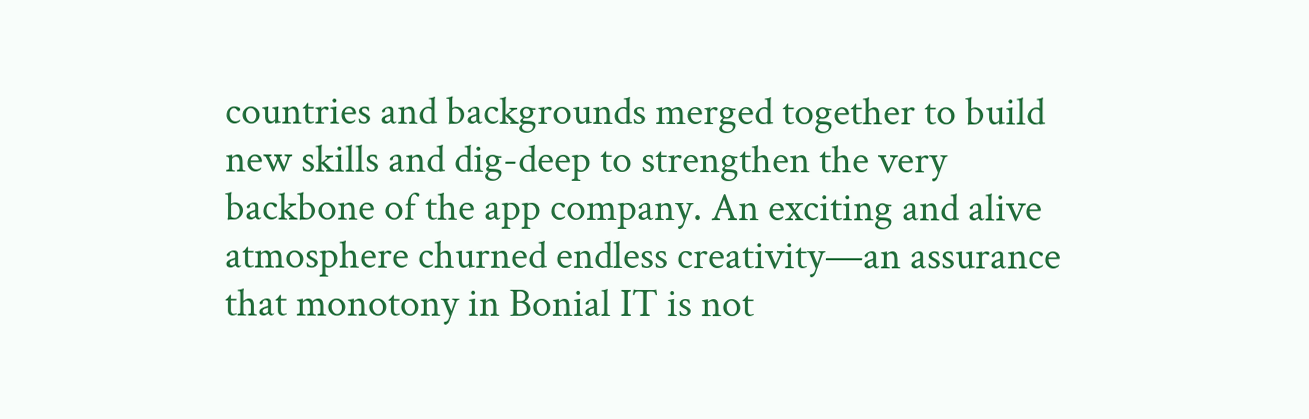countries and backgrounds merged together to build new skills and dig-deep to strengthen the very backbone of the app company. An exciting and alive atmosphere churned endless creativity—an assurance that monotony in Bonial IT is not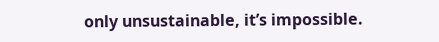only unsustainable, it’s impossible.